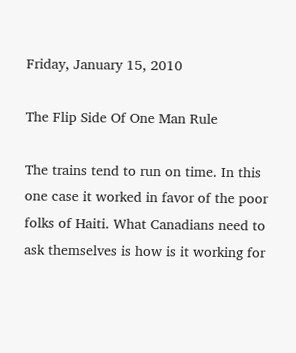Friday, January 15, 2010

The Flip Side Of One Man Rule

The trains tend to run on time. In this one case it worked in favor of the poor folks of Haiti. What Canadians need to ask themselves is how is it working for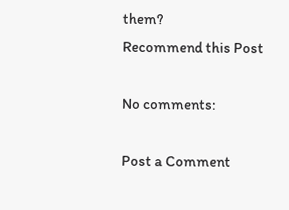them?
Recommend this Post

No comments:

Post a Comment